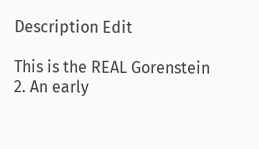Description Edit

This is the REAL Gorenstein 2. An early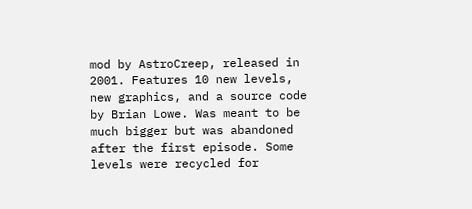mod by AstroCreep, released in 2001. Features 10 new levels, new graphics, and a source code by Brian Lowe. Was meant to be much bigger but was abandoned after the first episode. Some levels were recycled for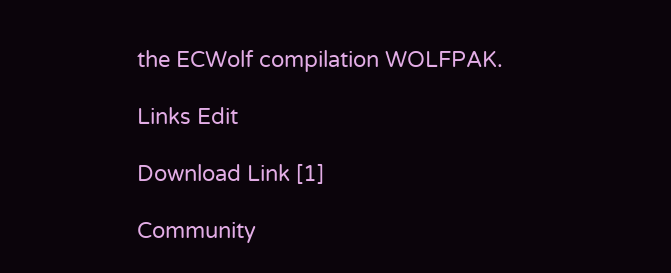the ECWolf compilation WOLFPAK.

Links Edit

Download Link [1]

Community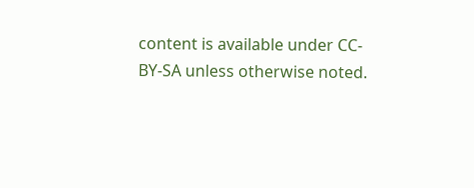content is available under CC-BY-SA unless otherwise noted.